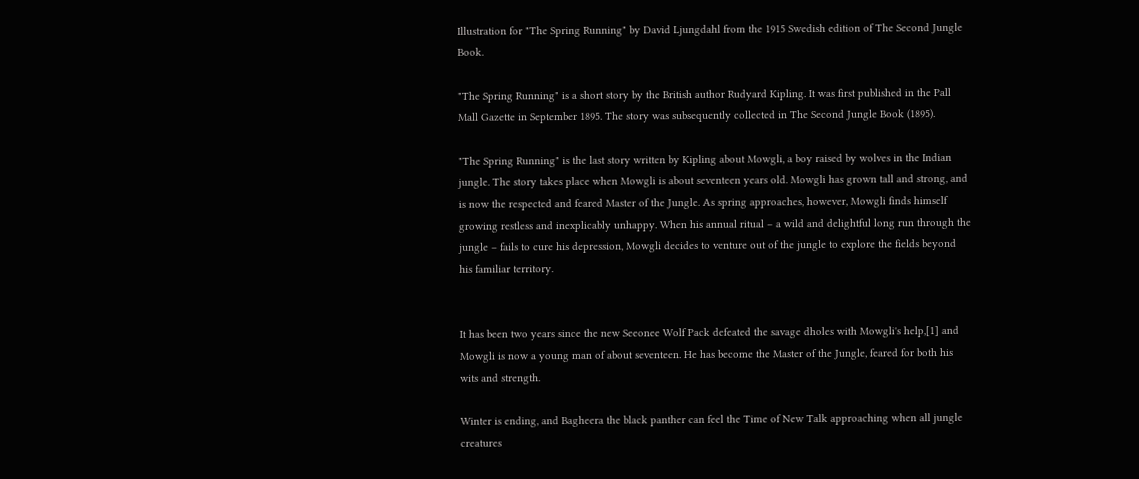Illustration for "The Spring Running" by David Ljungdahl from the 1915 Swedish edition of The Second Jungle Book.

"The Spring Running" is a short story by the British author Rudyard Kipling. It was first published in the Pall Mall Gazette in September 1895. The story was subsequently collected in The Second Jungle Book (1895).

"The Spring Running" is the last story written by Kipling about Mowgli, a boy raised by wolves in the Indian jungle. The story takes place when Mowgli is about seventeen years old. Mowgli has grown tall and strong, and is now the respected and feared Master of the Jungle. As spring approaches, however, Mowgli finds himself growing restless and inexplicably unhappy. When his annual ritual – a wild and delightful long run through the jungle – fails to cure his depression, Mowgli decides to venture out of the jungle to explore the fields beyond his familiar territory.


It has been two years since the new Seeonee Wolf Pack defeated the savage dholes with Mowgli's help,[1] and Mowgli is now a young man of about seventeen. He has become the Master of the Jungle, feared for both his wits and strength.

Winter is ending, and Bagheera the black panther can feel the Time of New Talk approaching when all jungle creatures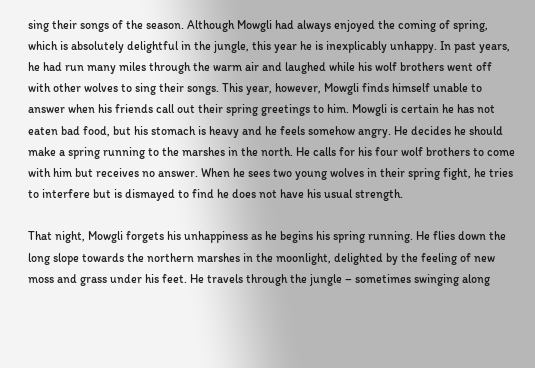sing their songs of the season. Although Mowgli had always enjoyed the coming of spring, which is absolutely delightful in the jungle, this year he is inexplicably unhappy. In past years, he had run many miles through the warm air and laughed while his wolf brothers went off with other wolves to sing their songs. This year, however, Mowgli finds himself unable to answer when his friends call out their spring greetings to him. Mowgli is certain he has not eaten bad food, but his stomach is heavy and he feels somehow angry. He decides he should make a spring running to the marshes in the north. He calls for his four wolf brothers to come with him but receives no answer. When he sees two young wolves in their spring fight, he tries to interfere but is dismayed to find he does not have his usual strength.

That night, Mowgli forgets his unhappiness as he begins his spring running. He flies down the long slope towards the northern marshes in the moonlight, delighted by the feeling of new moss and grass under his feet. He travels through the jungle – sometimes swinging along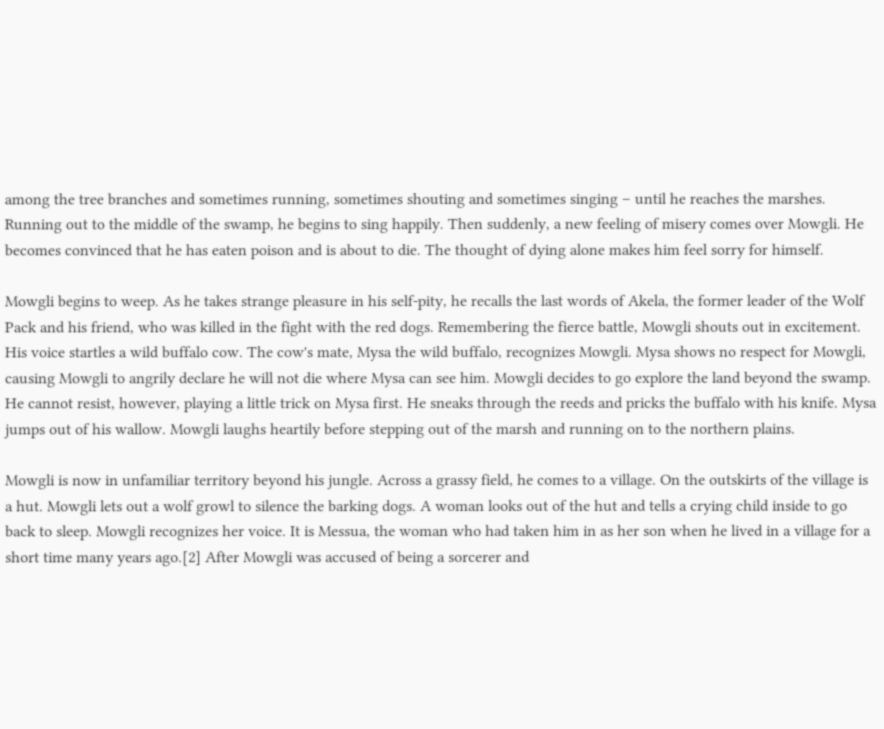among the tree branches and sometimes running, sometimes shouting and sometimes singing – until he reaches the marshes. Running out to the middle of the swamp, he begins to sing happily. Then suddenly, a new feeling of misery comes over Mowgli. He becomes convinced that he has eaten poison and is about to die. The thought of dying alone makes him feel sorry for himself.

Mowgli begins to weep. As he takes strange pleasure in his self-pity, he recalls the last words of Akela, the former leader of the Wolf Pack and his friend, who was killed in the fight with the red dogs. Remembering the fierce battle, Mowgli shouts out in excitement. His voice startles a wild buffalo cow. The cow's mate, Mysa the wild buffalo, recognizes Mowgli. Mysa shows no respect for Mowgli, causing Mowgli to angrily declare he will not die where Mysa can see him. Mowgli decides to go explore the land beyond the swamp. He cannot resist, however, playing a little trick on Mysa first. He sneaks through the reeds and pricks the buffalo with his knife. Mysa jumps out of his wallow. Mowgli laughs heartily before stepping out of the marsh and running on to the northern plains.

Mowgli is now in unfamiliar territory beyond his jungle. Across a grassy field, he comes to a village. On the outskirts of the village is a hut. Mowgli lets out a wolf growl to silence the barking dogs. A woman looks out of the hut and tells a crying child inside to go back to sleep. Mowgli recognizes her voice. It is Messua, the woman who had taken him in as her son when he lived in a village for a short time many years ago.[2] After Mowgli was accused of being a sorcerer and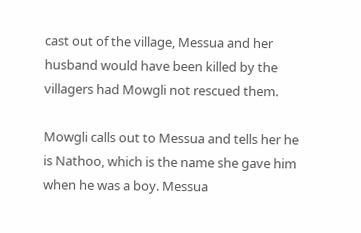cast out of the village, Messua and her husband would have been killed by the villagers had Mowgli not rescued them.

Mowgli calls out to Messua and tells her he is Nathoo, which is the name she gave him when he was a boy. Messua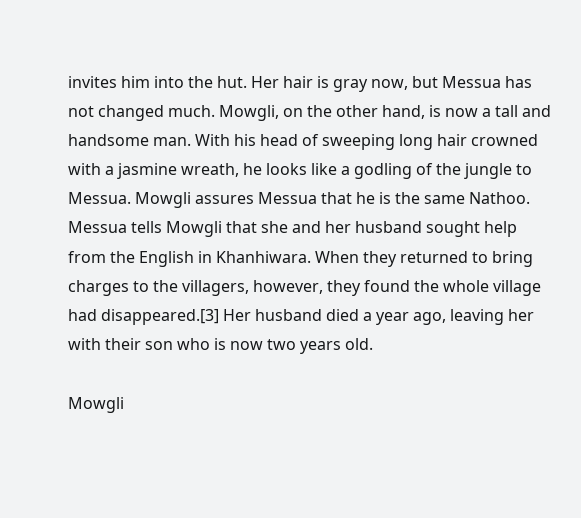invites him into the hut. Her hair is gray now, but Messua has not changed much. Mowgli, on the other hand, is now a tall and handsome man. With his head of sweeping long hair crowned with a jasmine wreath, he looks like a godling of the jungle to Messua. Mowgli assures Messua that he is the same Nathoo. Messua tells Mowgli that she and her husband sought help from the English in Khanhiwara. When they returned to bring charges to the villagers, however, they found the whole village had disappeared.[3] Her husband died a year ago, leaving her with their son who is now two years old.

Mowgli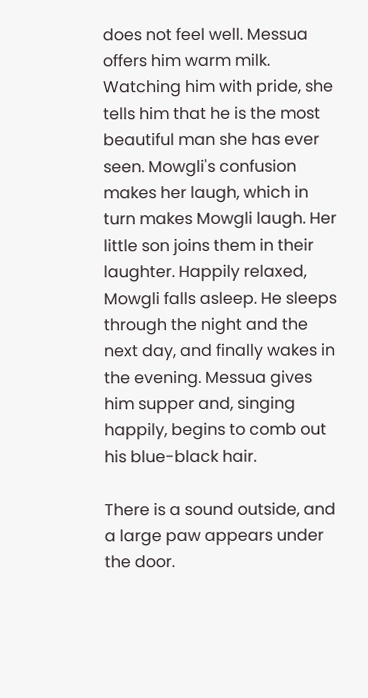does not feel well. Messua offers him warm milk. Watching him with pride, she tells him that he is the most beautiful man she has ever seen. Mowgli's confusion makes her laugh, which in turn makes Mowgli laugh. Her little son joins them in their laughter. Happily relaxed, Mowgli falls asleep. He sleeps through the night and the next day, and finally wakes in the evening. Messua gives him supper and, singing happily, begins to comb out his blue-black hair.

There is a sound outside, and a large paw appears under the door.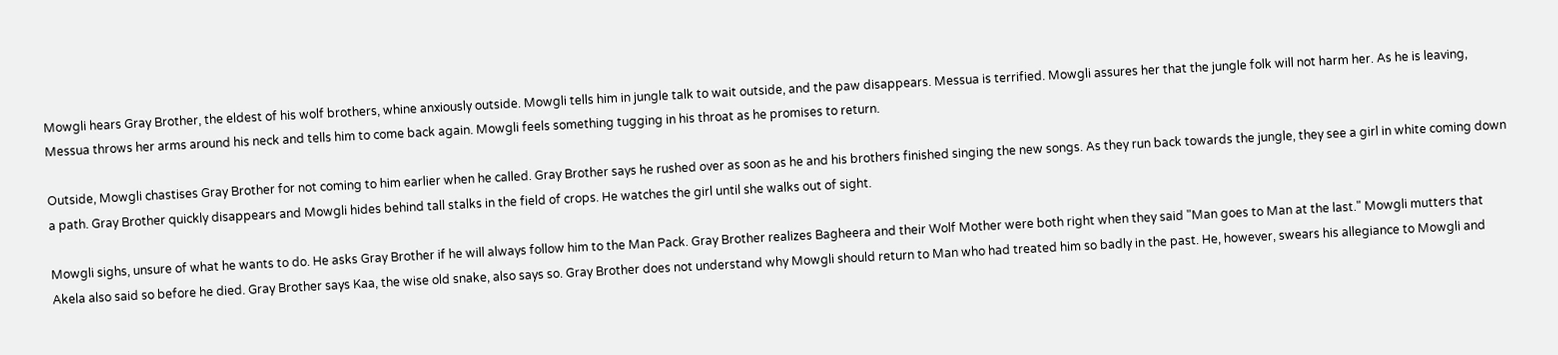Mowgli hears Gray Brother, the eldest of his wolf brothers, whine anxiously outside. Mowgli tells him in jungle talk to wait outside, and the paw disappears. Messua is terrified. Mowgli assures her that the jungle folk will not harm her. As he is leaving, Messua throws her arms around his neck and tells him to come back again. Mowgli feels something tugging in his throat as he promises to return.

Outside, Mowgli chastises Gray Brother for not coming to him earlier when he called. Gray Brother says he rushed over as soon as he and his brothers finished singing the new songs. As they run back towards the jungle, they see a girl in white coming down a path. Gray Brother quickly disappears and Mowgli hides behind tall stalks in the field of crops. He watches the girl until she walks out of sight.

Mowgli sighs, unsure of what he wants to do. He asks Gray Brother if he will always follow him to the Man Pack. Gray Brother realizes Bagheera and their Wolf Mother were both right when they said "Man goes to Man at the last." Mowgli mutters that Akela also said so before he died. Gray Brother says Kaa, the wise old snake, also says so. Gray Brother does not understand why Mowgli should return to Man who had treated him so badly in the past. He, however, swears his allegiance to Mowgli and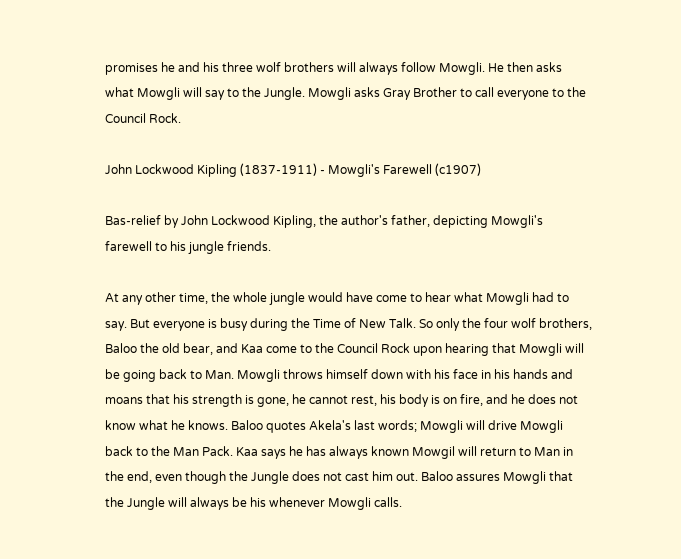promises he and his three wolf brothers will always follow Mowgli. He then asks what Mowgli will say to the Jungle. Mowgli asks Gray Brother to call everyone to the Council Rock.

John Lockwood Kipling (1837-1911) - Mowgli's Farewell (c1907)

Bas-relief by John Lockwood Kipling, the author's father, depicting Mowgli's farewell to his jungle friends.

At any other time, the whole jungle would have come to hear what Mowgli had to say. But everyone is busy during the Time of New Talk. So only the four wolf brothers, Baloo the old bear, and Kaa come to the Council Rock upon hearing that Mowgli will be going back to Man. Mowgli throws himself down with his face in his hands and moans that his strength is gone, he cannot rest, his body is on fire, and he does not know what he knows. Baloo quotes Akela's last words; Mowgli will drive Mowgli back to the Man Pack. Kaa says he has always known Mowgil will return to Man in the end, even though the Jungle does not cast him out. Baloo assures Mowgli that the Jungle will always be his whenever Mowgli calls.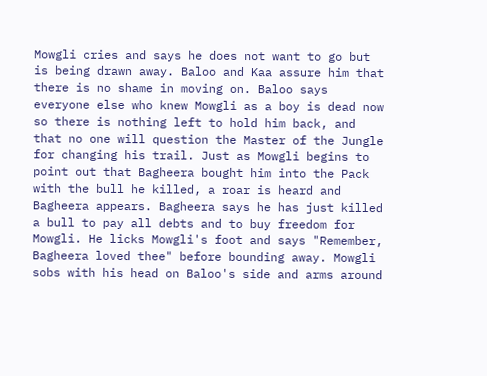Mowgli cries and says he does not want to go but is being drawn away. Baloo and Kaa assure him that there is no shame in moving on. Baloo says everyone else who knew Mowgli as a boy is dead now so there is nothing left to hold him back, and that no one will question the Master of the Jungle for changing his trail. Just as Mowgli begins to point out that Bagheera bought him into the Pack with the bull he killed, a roar is heard and Bagheera appears. Bagheera says he has just killed a bull to pay all debts and to buy freedom for Mowgli. He licks Mowgli's foot and says "Remember, Bagheera loved thee" before bounding away. Mowgli sobs with his head on Baloo's side and arms around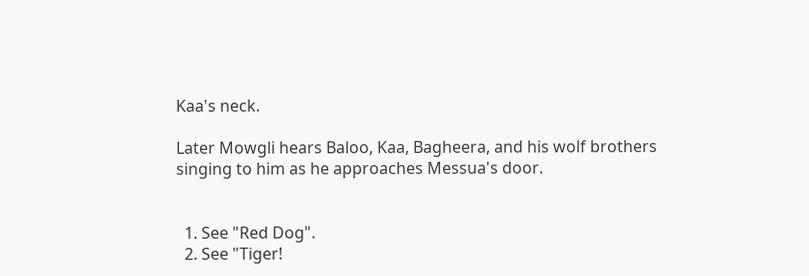Kaa's neck.

Later Mowgli hears Baloo, Kaa, Bagheera, and his wolf brothers singing to him as he approaches Messua's door.


  1. See "Red Dog".
  2. See "Tiger!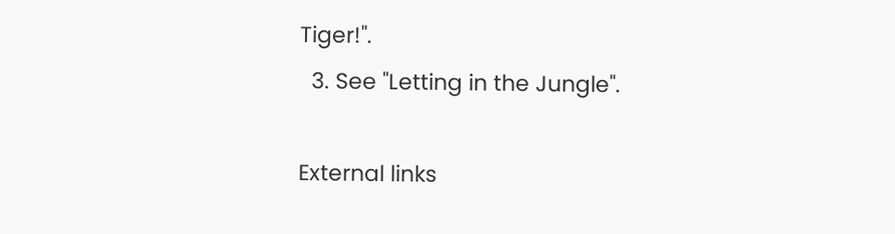Tiger!".
  3. See "Letting in the Jungle".

External links